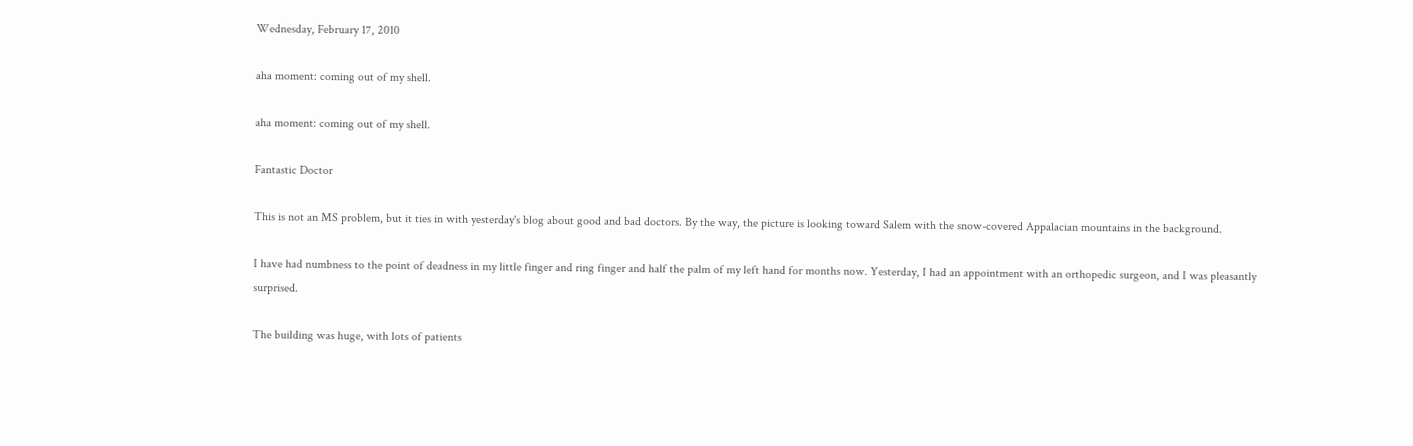Wednesday, February 17, 2010

aha moment: coming out of my shell.

aha moment: coming out of my shell.

Fantastic Doctor

This is not an MS problem, but it ties in with yesterday's blog about good and bad doctors. By the way, the picture is looking toward Salem with the snow-covered Appalacian mountains in the background.

I have had numbness to the point of deadness in my little finger and ring finger and half the palm of my left hand for months now. Yesterday, I had an appointment with an orthopedic surgeon, and I was pleasantly surprised.

The building was huge, with lots of patients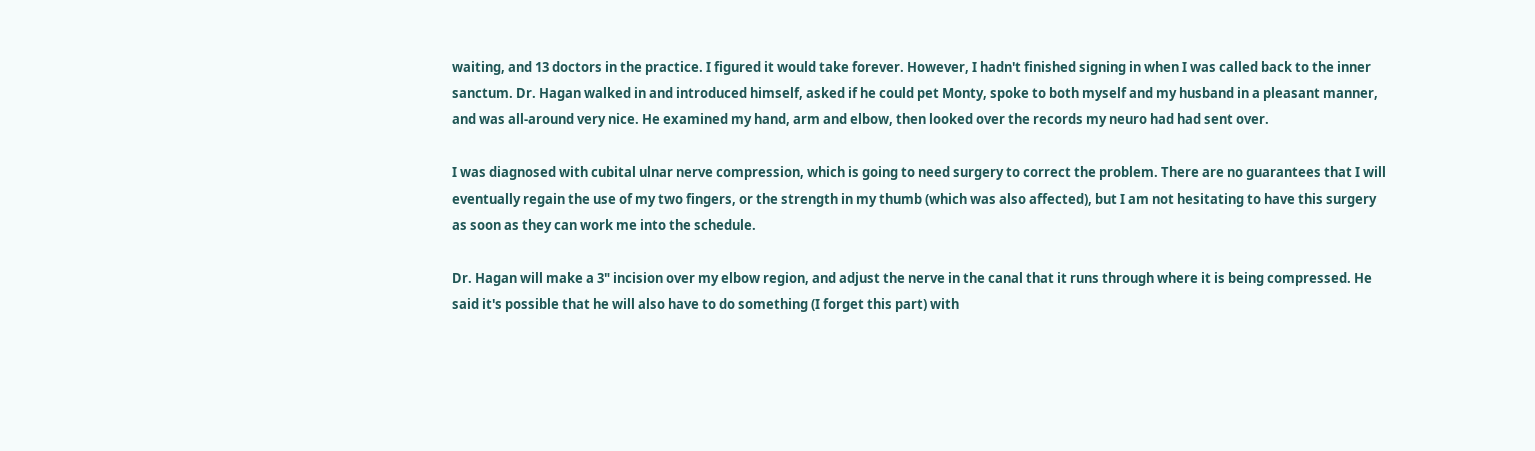waiting, and 13 doctors in the practice. I figured it would take forever. However, I hadn't finished signing in when I was called back to the inner sanctum. Dr. Hagan walked in and introduced himself, asked if he could pet Monty, spoke to both myself and my husband in a pleasant manner, and was all-around very nice. He examined my hand, arm and elbow, then looked over the records my neuro had had sent over.

I was diagnosed with cubital ulnar nerve compression, which is going to need surgery to correct the problem. There are no guarantees that I will eventually regain the use of my two fingers, or the strength in my thumb (which was also affected), but I am not hesitating to have this surgery as soon as they can work me into the schedule.

Dr. Hagan will make a 3" incision over my elbow region, and adjust the nerve in the canal that it runs through where it is being compressed. He said it's possible that he will also have to do something (I forget this part) with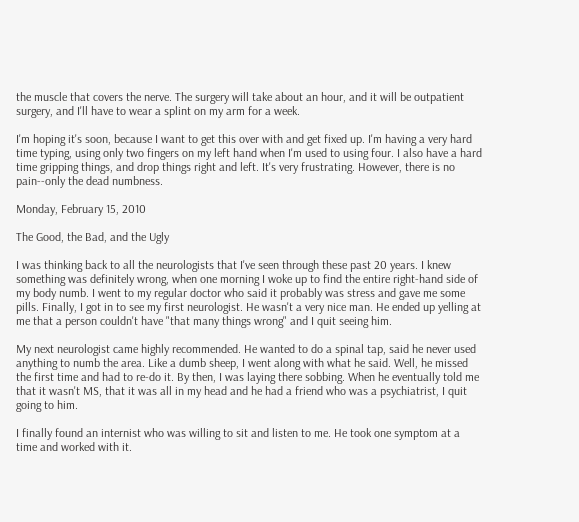the muscle that covers the nerve. The surgery will take about an hour, and it will be outpatient surgery, and I'll have to wear a splint on my arm for a week.

I'm hoping it's soon, because I want to get this over with and get fixed up. I'm having a very hard time typing, using only two fingers on my left hand when I'm used to using four. I also have a hard time gripping things, and drop things right and left. It's very frustrating. However, there is no pain--only the dead numbness.

Monday, February 15, 2010

The Good, the Bad, and the Ugly

I was thinking back to all the neurologists that I've seen through these past 20 years. I knew something was definitely wrong, when one morning I woke up to find the entire right-hand side of my body numb. I went to my regular doctor who said it probably was stress and gave me some pills. Finally, I got in to see my first neurologist. He wasn't a very nice man. He ended up yelling at me that a person couldn't have "that many things wrong" and I quit seeing him.

My next neurologist came highly recommended. He wanted to do a spinal tap, said he never used anything to numb the area. Like a dumb sheep, I went along with what he said. Well, he missed the first time and had to re-do it. By then, I was laying there sobbing. When he eventually told me that it wasn't MS, that it was all in my head and he had a friend who was a psychiatrist, I quit going to him.

I finally found an internist who was willing to sit and listen to me. He took one symptom at a time and worked with it.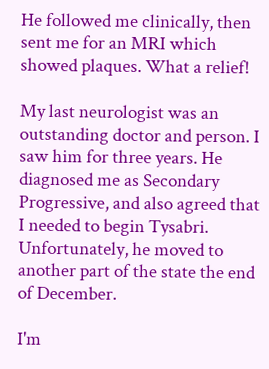He followed me clinically, then sent me for an MRI which showed plaques. What a relief!

My last neurologist was an outstanding doctor and person. I saw him for three years. He diagnosed me as Secondary Progressive, and also agreed that I needed to begin Tysabri. Unfortunately, he moved to another part of the state the end of December.

I'm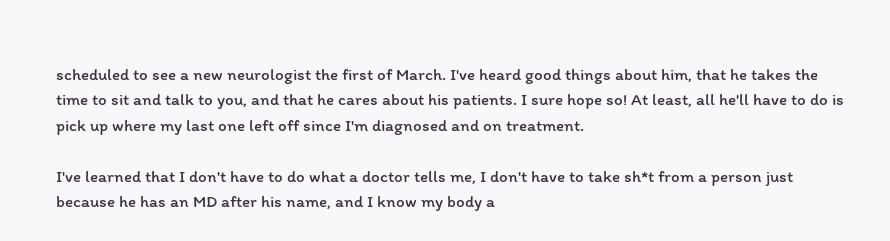scheduled to see a new neurologist the first of March. I've heard good things about him, that he takes the time to sit and talk to you, and that he cares about his patients. I sure hope so! At least, all he'll have to do is pick up where my last one left off since I'm diagnosed and on treatment.

I've learned that I don't have to do what a doctor tells me, I don't have to take sh*t from a person just because he has an MD after his name, and I know my body a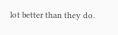lot better than they do.